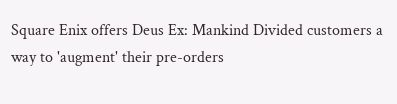Square Enix offers Deus Ex: Mankind Divided customers a way to 'augment' their pre-orders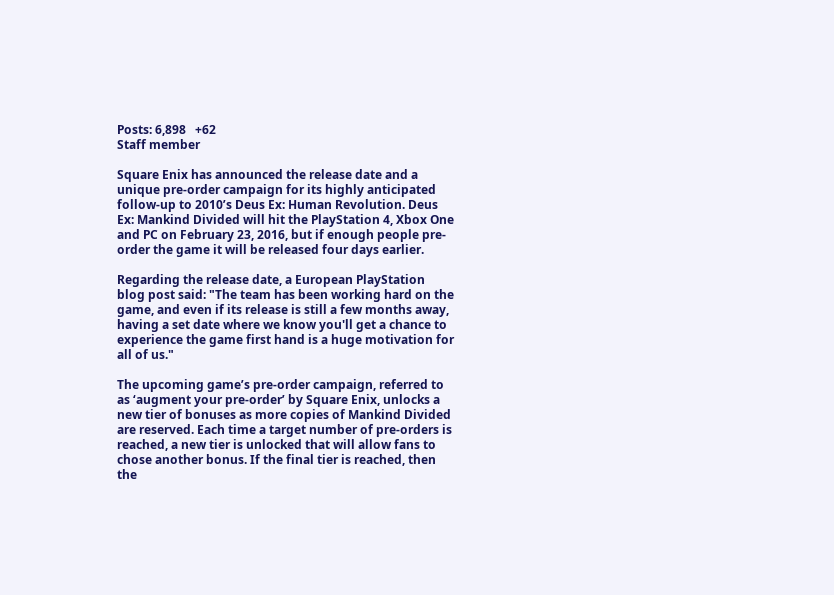Posts: 6,898   +62
Staff member

Square Enix has announced the release date and a unique pre-order campaign for its highly anticipated follow-up to 2010’s Deus Ex: Human Revolution. Deus Ex: Mankind Divided will hit the PlayStation 4, Xbox One and PC on February 23, 2016, but if enough people pre-order the game it will be released four days earlier.

Regarding the release date, a European PlayStation blog post said: "The team has been working hard on the game, and even if its release is still a few months away, having a set date where we know you'll get a chance to experience the game first hand is a huge motivation for all of us."

The upcoming game’s pre-order campaign, referred to as ‘augment your pre-order’ by Square Enix, unlocks a new tier of bonuses as more copies of Mankind Divided are reserved. Each time a target number of pre-orders is reached, a new tier is unlocked that will allow fans to chose another bonus. If the final tier is reached, then the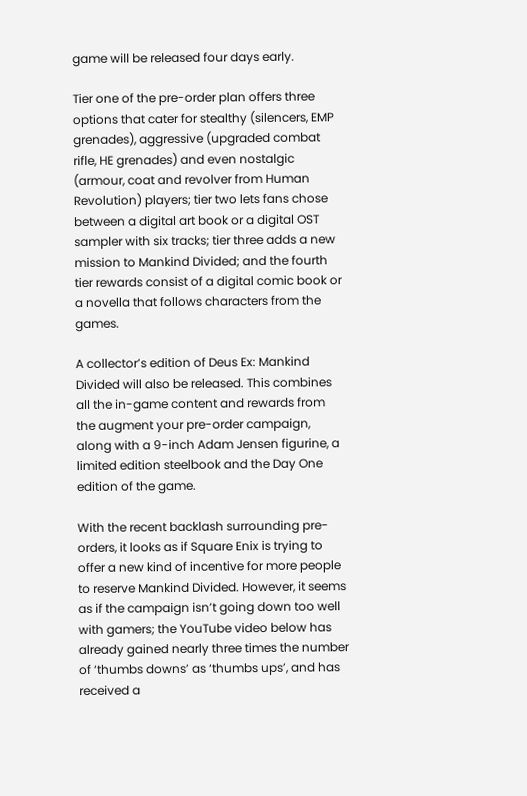game will be released four days early.

Tier one of the pre-order plan offers three options that cater for stealthy (silencers, EMP grenades), aggressive (upgraded combat rifle, HE grenades) and even nostalgic (armour, coat and revolver from Human Revolution) players; tier two lets fans chose between a digital art book or a digital OST sampler with six tracks; tier three adds a new mission to Mankind Divided; and the fourth tier rewards consist of a digital comic book or a novella that follows characters from the games.

A collector’s edition of Deus Ex: Mankind Divided will also be released. This combines all the in-game content and rewards from the augment your pre-order campaign, along with a 9-inch Adam Jensen figurine, a limited edition steelbook and the Day One edition of the game.

With the recent backlash surrounding pre-orders, it looks as if Square Enix is trying to offer a new kind of incentive for more people to reserve Mankind Divided. However, it seems as if the campaign isn’t going down too well with gamers; the YouTube video below has already gained nearly three times the number of ‘thumbs downs’ as ‘thumbs ups’, and has received a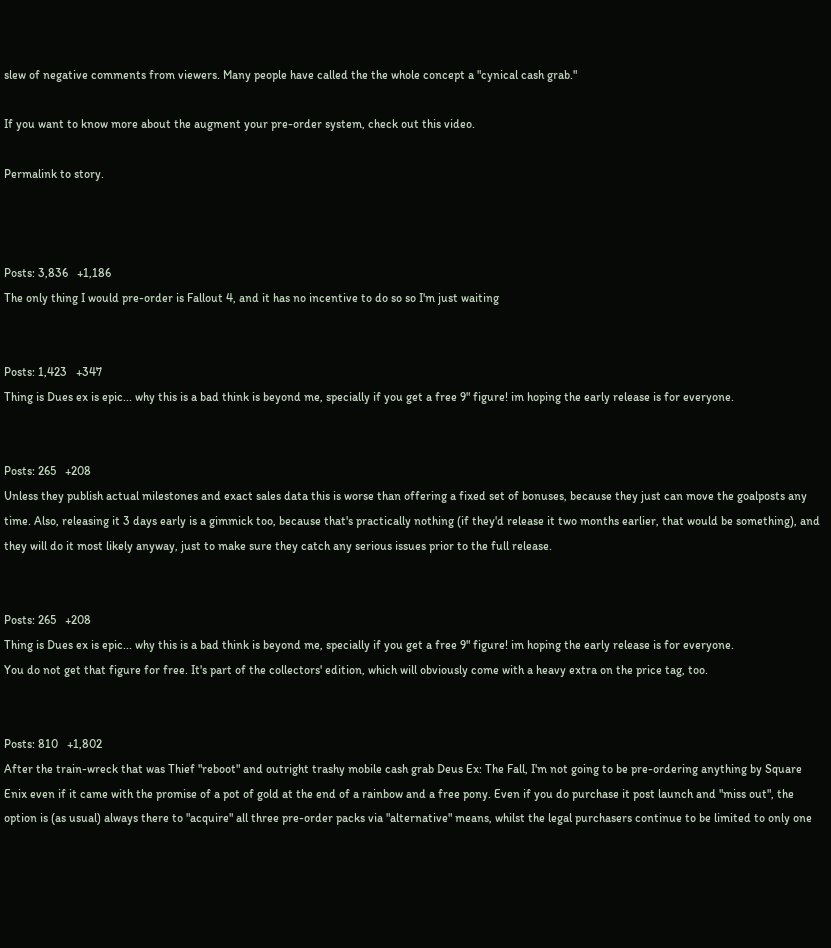slew of negative comments from viewers. Many people have called the the whole concept a "cynical cash grab."

If you want to know more about the augment your pre-order system, check out this video.

Permalink to story.



Posts: 3,836   +1,186
The only thing I would pre-order is Fallout 4, and it has no incentive to do so so I'm just waiting


Posts: 1,423   +347
Thing is Dues ex is epic... why this is a bad think is beyond me, specially if you get a free 9" figure! im hoping the early release is for everyone.


Posts: 265   +208
Unless they publish actual milestones and exact sales data this is worse than offering a fixed set of bonuses, because they just can move the goalposts any time. Also, releasing it 3 days early is a gimmick too, because that's practically nothing (if they'd release it two months earlier, that would be something), and they will do it most likely anyway, just to make sure they catch any serious issues prior to the full release.


Posts: 265   +208
Thing is Dues ex is epic... why this is a bad think is beyond me, specially if you get a free 9" figure! im hoping the early release is for everyone.
You do not get that figure for free. It's part of the collectors' edition, which will obviously come with a heavy extra on the price tag, too.


Posts: 810   +1,802
After the train-wreck that was Thief "reboot" and outright trashy mobile cash grab Deus Ex: The Fall, I'm not going to be pre-ordering anything by Square Enix even if it came with the promise of a pot of gold at the end of a rainbow and a free pony. Even if you do purchase it post launch and "miss out", the option is (as usual) always there to "acquire" all three pre-order packs via "alternative" means, whilst the legal purchasers continue to be limited to only one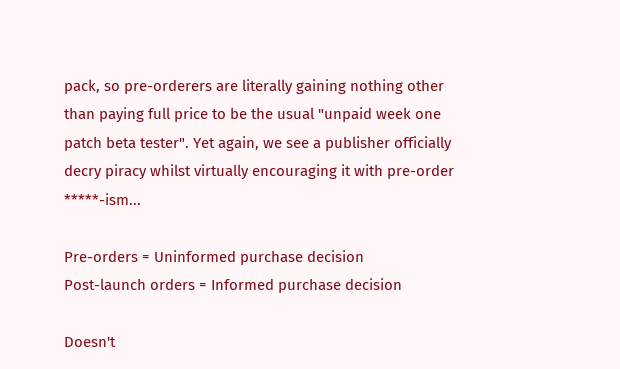pack, so pre-orderers are literally gaining nothing other than paying full price to be the usual "unpaid week one patch beta tester". Yet again, we see a publisher officially decry piracy whilst virtually encouraging it with pre-order *****-ism...

Pre-orders = Uninformed purchase decision
Post-launch orders = Informed purchase decision

Doesn't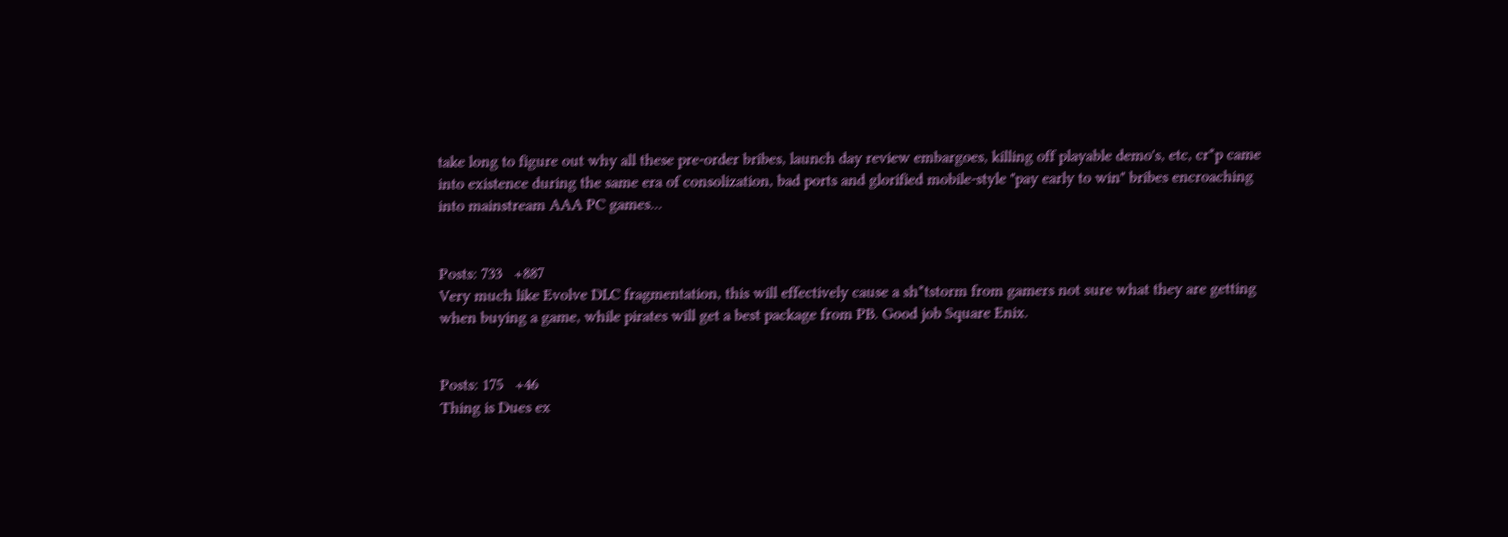take long to figure out why all these pre-order bribes, launch day review embargoes, killing off playable demo's, etc, cr*p came into existence during the same era of consolization, bad ports and glorified mobile-style "pay early to win" bribes encroaching into mainstream AAA PC games...


Posts: 733   +887
Very much like Evolve DLC fragmentation, this will effectively cause a sh*tstorm from gamers not sure what they are getting when buying a game, while pirates will get a best package from PB. Good job Square Enix.


Posts: 175   +46
Thing is Dues ex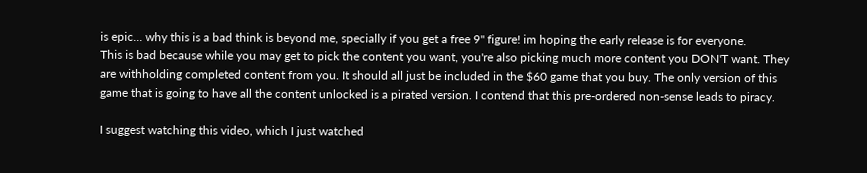is epic... why this is a bad think is beyond me, specially if you get a free 9" figure! im hoping the early release is for everyone.
This is bad because while you may get to pick the content you want, you're also picking much more content you DON'T want. They are withholding completed content from you. It should all just be included in the $60 game that you buy. The only version of this game that is going to have all the content unlocked is a pirated version. I contend that this pre-ordered non-sense leads to piracy.

I suggest watching this video, which I just watched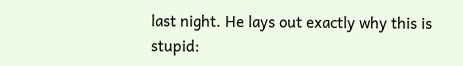last night. He lays out exactly why this is stupid: